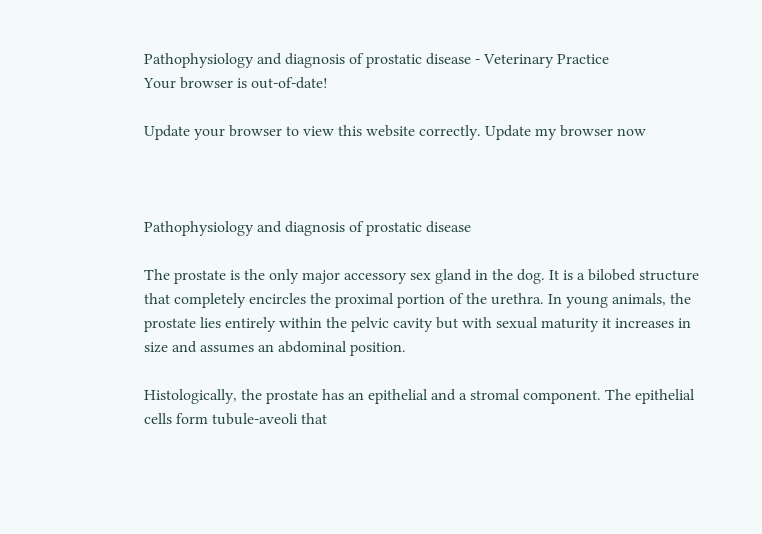Pathophysiology and diagnosis of prostatic disease - Veterinary Practice
Your browser is out-of-date!

Update your browser to view this website correctly. Update my browser now



Pathophysiology and diagnosis of prostatic disease

The prostate is the only major accessory sex gland in the dog. It is a bilobed structure that completely encircles the proximal portion of the urethra. In young animals, the prostate lies entirely within the pelvic cavity but with sexual maturity it increases in size and assumes an abdominal position.

Histologically, the prostate has an epithelial and a stromal component. The epithelial cells form tubule-aveoli that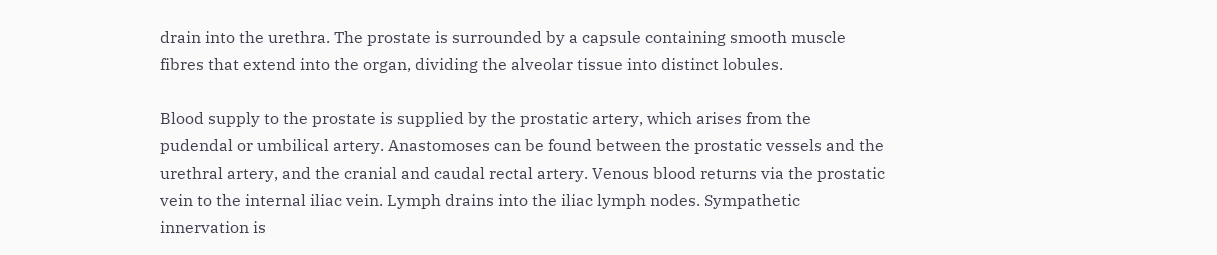drain into the urethra. The prostate is surrounded by a capsule containing smooth muscle fibres that extend into the organ, dividing the alveolar tissue into distinct lobules.

Blood supply to the prostate is supplied by the prostatic artery, which arises from the pudendal or umbilical artery. Anastomoses can be found between the prostatic vessels and the urethral artery, and the cranial and caudal rectal artery. Venous blood returns via the prostatic vein to the internal iliac vein. Lymph drains into the iliac lymph nodes. Sympathetic innervation is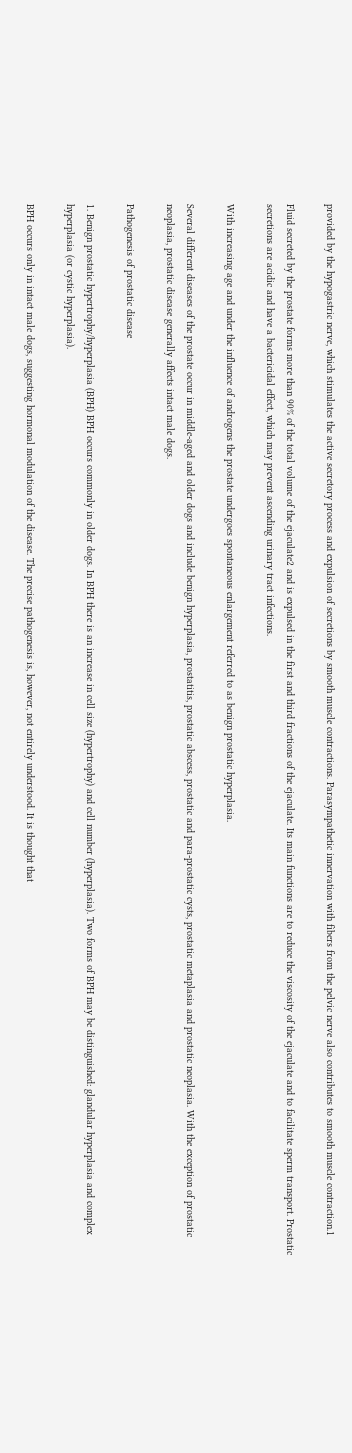provided by the hypogastric nerve, which stimulates the active secretory process and expulsion of secretions by smooth muscle contractions. Parasympathetic innervation with fibers from the pelvic nerve also contributes to smooth muscle contraction.1

Fluid secreted by the prostate forms more than 90% of the total volume of the ejaculate2 and is expulsed in the first and third fractions of the ejaculate. Its main functions are to reduce the viscosity of the ejaculate and to facilitate sperm transport. Prostatic secretions are acidic and have a bactericidal effect, which may prevent ascending urinary tract infections.

With increasing age and under the influence of androgens the prostate undergoes spontaneous enlargement referred to as benign prostatic hyperplasia.

Several different diseases of the prostate occur in middle-aged and older dogs and include benign hyperplasia, prostatitis, prostatic abscess, prostatic and para-prostatic cysts, prostatic metaplasia and prostatic neoplasia. With the exception of prostatic neoplasia, prostatic disease generally affects intact male dogs.

Pathogenesis of prostatic disease

1. Benign prostatic hypertrophy/hyperplasia (BPH) BPH occurs commonly in older dogs. In BPH there is an increase in cell size (hypertrophy) and cell number (hyperplasia). Two forms of BPH may be distinguished: glandular hyperplasia and complex hyperplasia (or cystic hyperplasia).

BPH occurs only in intact male dogs, suggesting hormonal modulation of the disease. The precise pathogenesis is, however, not entirely understood. It is thought that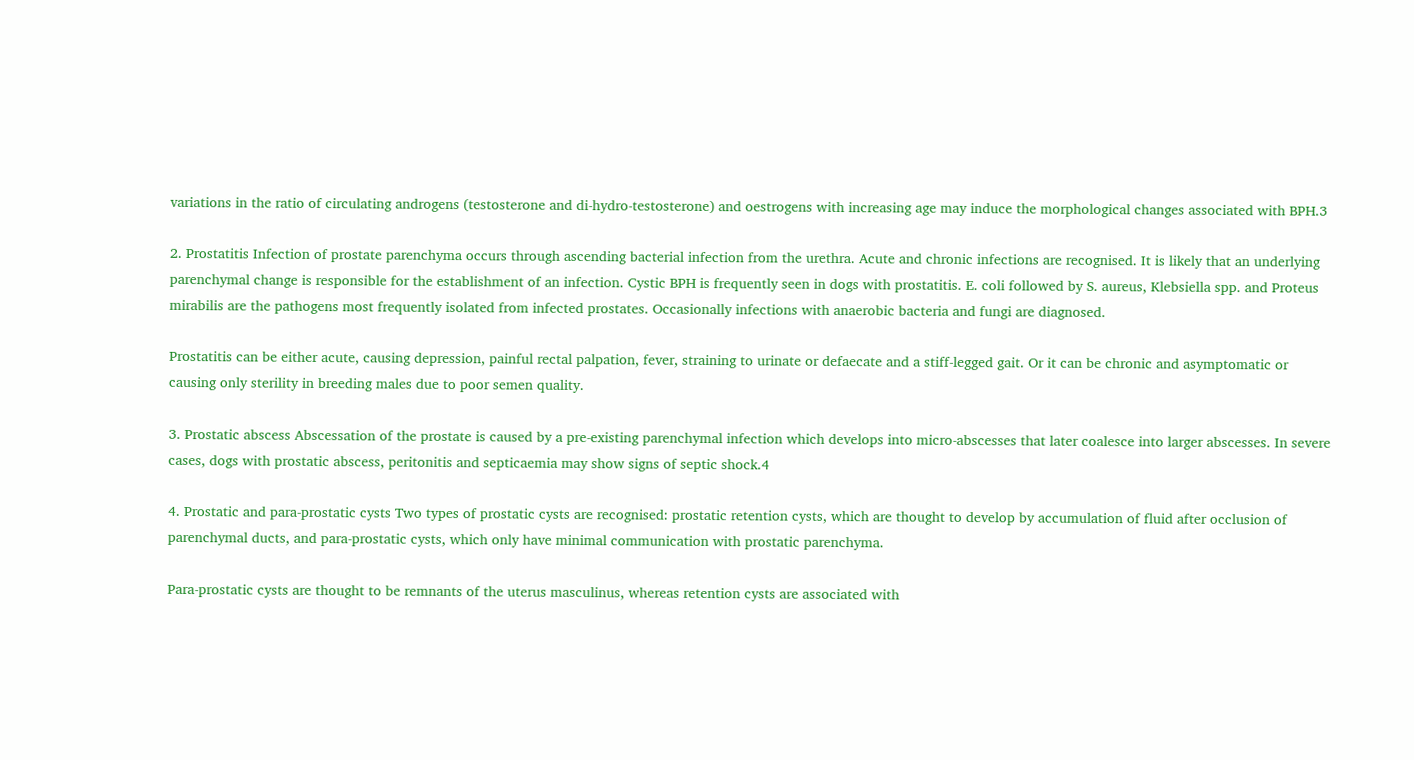variations in the ratio of circulating androgens (testosterone and di-hydro-testosterone) and oestrogens with increasing age may induce the morphological changes associated with BPH.3

2. Prostatitis Infection of prostate parenchyma occurs through ascending bacterial infection from the urethra. Acute and chronic infections are recognised. It is likely that an underlying parenchymal change is responsible for the establishment of an infection. Cystic BPH is frequently seen in dogs with prostatitis. E. coli followed by S. aureus, Klebsiella spp. and Proteus mirabilis are the pathogens most frequently isolated from infected prostates. Occasionally infections with anaerobic bacteria and fungi are diagnosed.

Prostatitis can be either acute, causing depression, painful rectal palpation, fever, straining to urinate or defaecate and a stiff-legged gait. Or it can be chronic and asymptomatic or causing only sterility in breeding males due to poor semen quality.

3. Prostatic abscess Abscessation of the prostate is caused by a pre-existing parenchymal infection which develops into micro-abscesses that later coalesce into larger abscesses. In severe cases, dogs with prostatic abscess, peritonitis and septicaemia may show signs of septic shock.4

4. Prostatic and para-prostatic cysts Two types of prostatic cysts are recognised: prostatic retention cysts, which are thought to develop by accumulation of fluid after occlusion of parenchymal ducts, and para-prostatic cysts, which only have minimal communication with prostatic parenchyma.

Para-prostatic cysts are thought to be remnants of the uterus masculinus, whereas retention cysts are associated with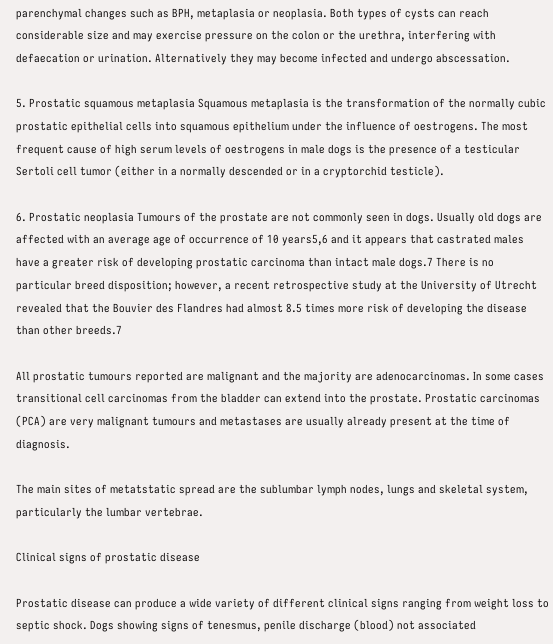parenchymal changes such as BPH, metaplasia or neoplasia. Both types of cysts can reach considerable size and may exercise pressure on the colon or the urethra, interfering with defaecation or urination. Alternatively they may become infected and undergo abscessation.

5. Prostatic squamous metaplasia Squamous metaplasia is the transformation of the normally cubic prostatic epithelial cells into squamous epithelium under the influence of oestrogens. The most frequent cause of high serum levels of oestrogens in male dogs is the presence of a testicular Sertoli cell tumor (either in a normally descended or in a cryptorchid testicle).

6. Prostatic neoplasia Tumours of the prostate are not commonly seen in dogs. Usually old dogs are affected with an average age of occurrence of 10 years5,6 and it appears that castrated males have a greater risk of developing prostatic carcinoma than intact male dogs.7 There is no particular breed disposition; however, a recent retrospective study at the University of Utrecht revealed that the Bouvier des Flandres had almost 8.5 times more risk of developing the disease than other breeds.7

All prostatic tumours reported are malignant and the majority are adenocarcinomas. In some cases transitional cell carcinomas from the bladder can extend into the prostate. Prostatic carcinomas (PCA) are very malignant tumours and metastases are usually already present at the time of diagnosis.

The main sites of metatstatic spread are the sublumbar lymph nodes, lungs and skeletal system, particularly the lumbar vertebrae.

Clinical signs of prostatic disease

Prostatic disease can produce a wide variety of different clinical signs ranging from weight loss to septic shock. Dogs showing signs of tenesmus, penile discharge (blood) not associated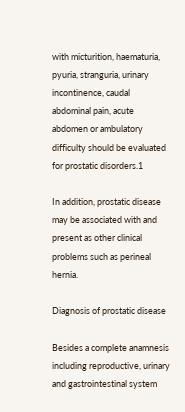with micturition, haematuria, pyuria, stranguria, urinary incontinence, caudal abdominal pain, acute abdomen or ambulatory difficulty should be evaluated for prostatic disorders.1

In addition, prostatic disease may be associated with and present as other clinical problems such as perineal hernia.

Diagnosis of prostatic disease

Besides a complete anamnesis including reproductive, urinary and gastrointestinal system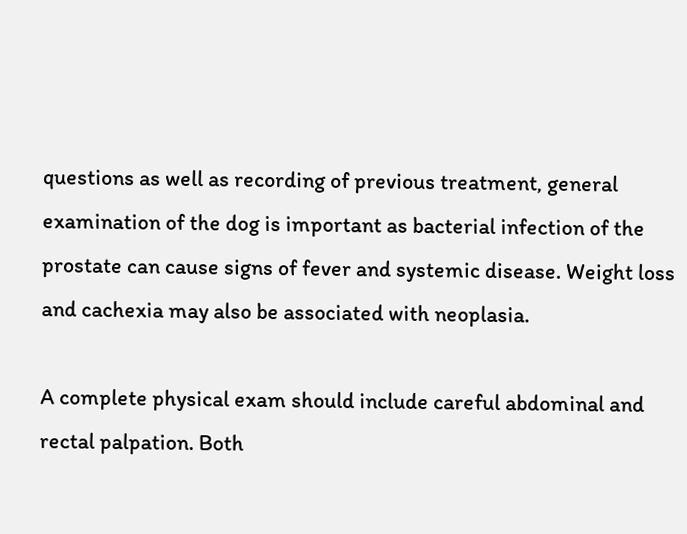questions as well as recording of previous treatment, general examination of the dog is important as bacterial infection of the prostate can cause signs of fever and systemic disease. Weight loss and cachexia may also be associated with neoplasia.

A complete physical exam should include careful abdominal and rectal palpation. Both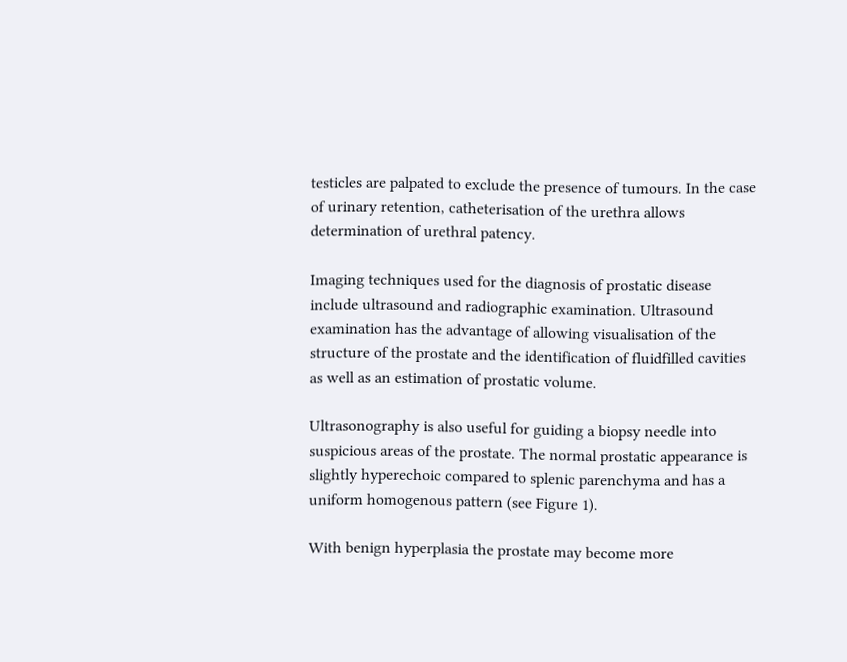testicles are palpated to exclude the presence of tumours. In the case of urinary retention, catheterisation of the urethra allows determination of urethral patency.

Imaging techniques used for the diagnosis of prostatic disease include ultrasound and radiographic examination. Ultrasound examination has the advantage of allowing visualisation of the structure of the prostate and the identification of fluidfilled cavities as well as an estimation of prostatic volume.

Ultrasonography is also useful for guiding a biopsy needle into suspicious areas of the prostate. The normal prostatic appearance is slightly hyperechoic compared to splenic parenchyma and has a uniform homogenous pattern (see Figure 1).

With benign hyperplasia the prostate may become more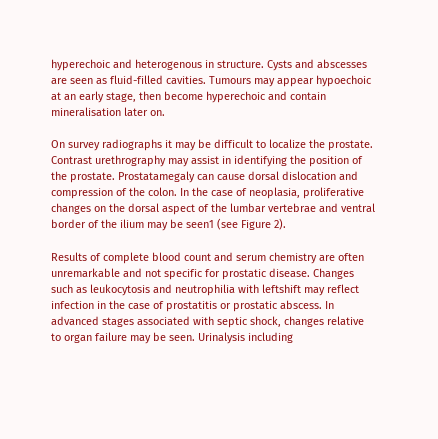hyperechoic and heterogenous in structure. Cysts and abscesses are seen as fluid-filled cavities. Tumours may appear hypoechoic at an early stage, then become hyperechoic and contain mineralisation later on.

On survey radiographs it may be difficult to localize the prostate. Contrast urethrography may assist in identifying the position of the prostate. Prostatamegaly can cause dorsal dislocation and compression of the colon. In the case of neoplasia, proliferative changes on the dorsal aspect of the lumbar vertebrae and ventral border of the ilium may be seen1 (see Figure 2).

Results of complete blood count and serum chemistry are often unremarkable and not specific for prostatic disease. Changes such as leukocytosis and neutrophilia with leftshift may reflect infection in the case of prostatitis or prostatic abscess. In advanced stages associated with septic shock, changes relative to organ failure may be seen. Urinalysis including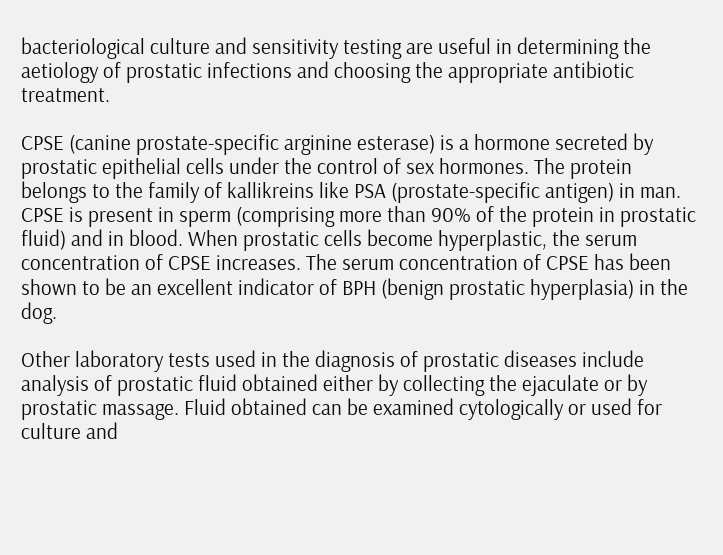bacteriological culture and sensitivity testing are useful in determining the aetiology of prostatic infections and choosing the appropriate antibiotic treatment.

CPSE (canine prostate-specific arginine esterase) is a hormone secreted by prostatic epithelial cells under the control of sex hormones. The protein belongs to the family of kallikreins like PSA (prostate-specific antigen) in man. CPSE is present in sperm (comprising more than 90% of the protein in prostatic fluid) and in blood. When prostatic cells become hyperplastic, the serum concentration of CPSE increases. The serum concentration of CPSE has been shown to be an excellent indicator of BPH (benign prostatic hyperplasia) in the dog.

Other laboratory tests used in the diagnosis of prostatic diseases include analysis of prostatic fluid obtained either by collecting the ejaculate or by prostatic massage. Fluid obtained can be examined cytologically or used for culture and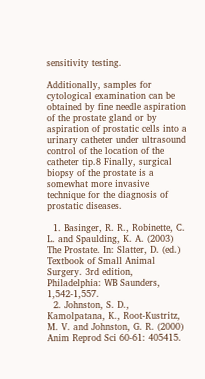sensitivity testing.

Additionally, samples for cytological examination can be obtained by fine needle aspiration of the prostate gland or by aspiration of prostatic cells into a urinary catheter under ultrasound control of the location of the catheter tip.8 Finally, surgical biopsy of the prostate is a somewhat more invasive technique for the diagnosis of prostatic diseases.

  1. Basinger, R. R., Robinette, C. L. and Spaulding, K. A. (2003) The Prostate. In: Slatter, D. (ed.) Textbook of Small Animal Surgery. 3rd edition, Philadelphia: WB Saunders, 1,542-1,557.
  2. Johnston, S. D., Kamolpatana, K., Root-Kustritz, M. V. and Johnston, G. R. (2000) Anim Reprod Sci 60-61: 405415.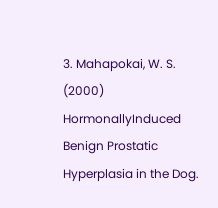3. Mahapokai, W. S. (2000) HormonallyInduced Benign Prostatic Hyperplasia in the Dog.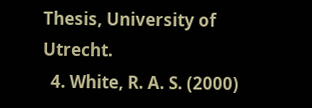Thesis, University of Utrecht.
  4. White, R. A. S. (2000)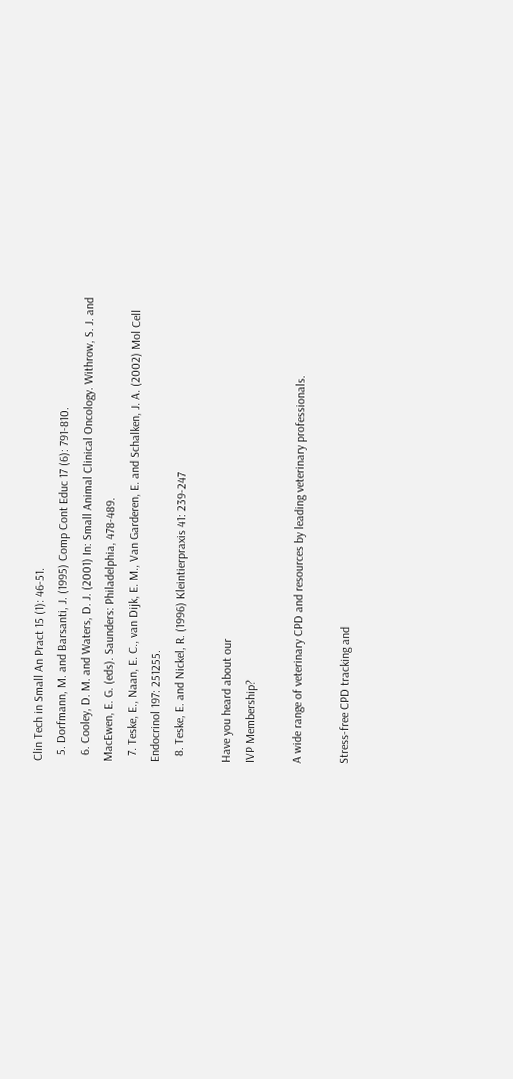Clin Tech in Small An Pract 15 (1): 46-51.
  5. Dorfmann, M. and Barsanti, J. (1995) Comp Cont Educ 17 (6): 791-810.
  6. Cooley, D. M. and Waters, D. J. (2001) In: Small Animal Clinical Oncology. Withrow, S. J. and MacEwen, E. G. (eds). Saunders: Philadelphia, 478-489.
  7. Teske, E., Naan, E. C., van Dijk, E. M., Van Garderen, E. and Schalken, J. A. (2002) Mol Cell Endocrinol 197: 251255.
  8. Teske, E. and Nickel, R. (1996) Kleintierpraxis 41: 239-247

Have you heard about our
IVP Membership?

A wide range of veterinary CPD and resources by leading veterinary professionals.

Stress-free CPD tracking and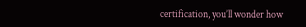certification, you’ll wonder how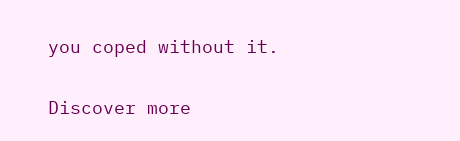you coped without it.

Discover more